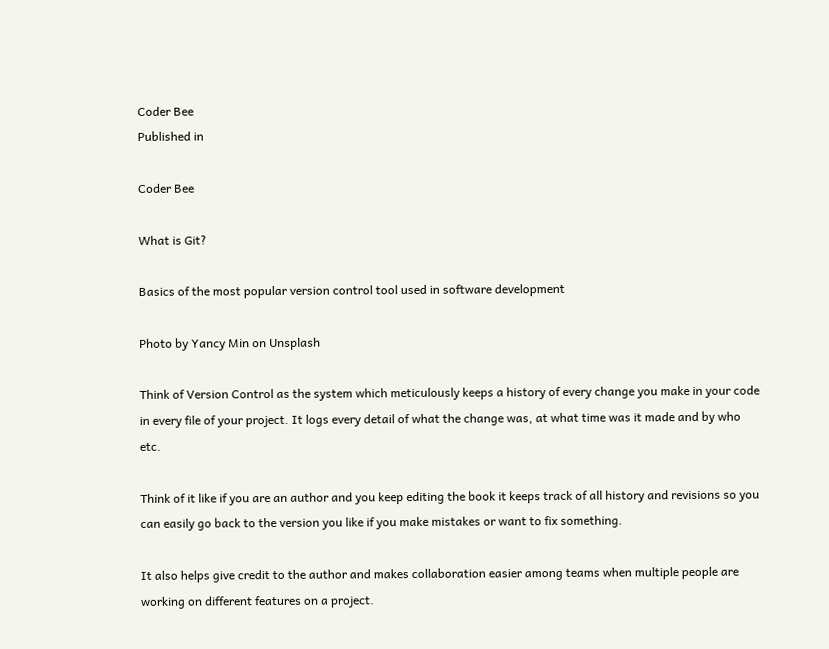Coder Bee
Published in

Coder Bee

What is Git?

Basics of the most popular version control tool used in software development

Photo by Yancy Min on Unsplash

Think of Version Control as the system which meticulously keeps a history of every change you make in your code in every file of your project. It logs every detail of what the change was, at what time was it made and by who etc.

Think of it like if you are an author and you keep editing the book it keeps track of all history and revisions so you can easily go back to the version you like if you make mistakes or want to fix something.

It also helps give credit to the author and makes collaboration easier among teams when multiple people are working on different features on a project.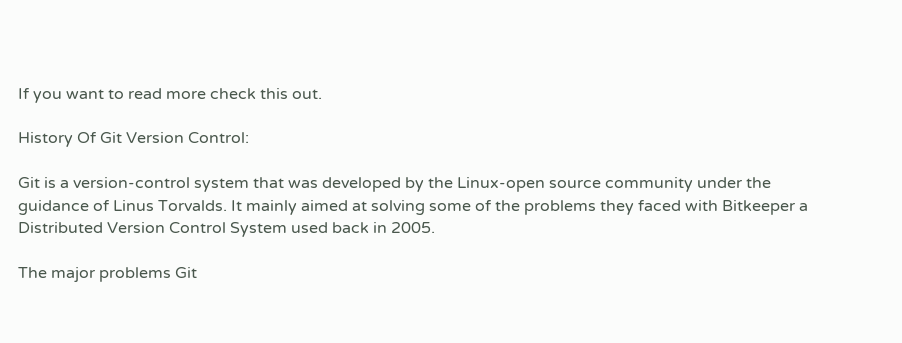If you want to read more check this out.

History Of Git Version Control:

Git is a version-control system that was developed by the Linux-open source community under the guidance of Linus Torvalds. It mainly aimed at solving some of the problems they faced with Bitkeeper a Distributed Version Control System used back in 2005.

The major problems Git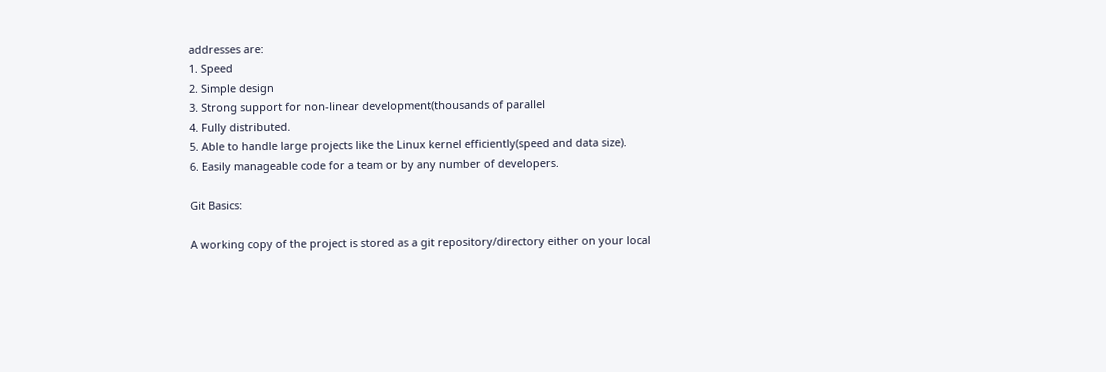addresses are:
1. Speed
2. Simple design
3. Strong support for non-linear development(thousands of parallel
4. Fully distributed.
5. Able to handle large projects like the Linux kernel efficiently(speed and data size).
6. Easily manageable code for a team or by any number of developers.

Git Basics:

A working copy of the project is stored as a git repository/directory either on your local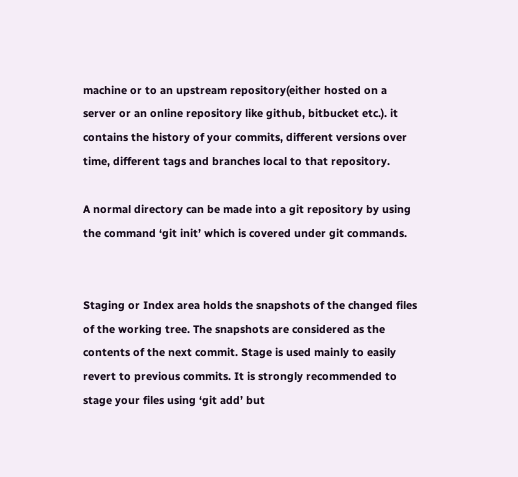machine or to an upstream repository(either hosted on a server or an online repository like github, bitbucket etc.). it contains the history of your commits, different versions over time, different tags and branches local to that repository.

A normal directory can be made into a git repository by using the command ‘git init’ which is covered under git commands.


Staging or Index area holds the snapshots of the changed files of the working tree. The snapshots are considered as the contents of the next commit. Stage is used mainly to easily revert to previous commits. It is strongly recommended to stage your files using ‘git add’ but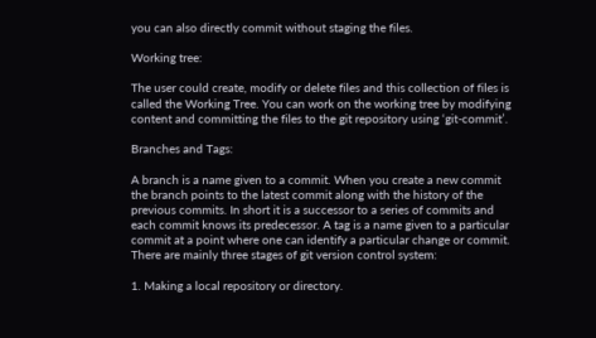you can also directly commit without staging the files.

Working tree:

The user could create, modify or delete files and this collection of files is called the Working Tree. You can work on the working tree by modifying content and committing the files to the git repository using ‘git-commit’.

Branches and Tags:

A branch is a name given to a commit. When you create a new commit the branch points to the latest commit along with the history of the previous commits. In short it is a successor to a series of commits and each commit knows its predecessor. A tag is a name given to a particular commit at a point where one can identify a particular change or commit.
There are mainly three stages of git version control system:

1. Making a local repository or directory.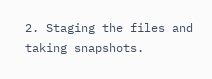2. Staging the files and taking snapshots.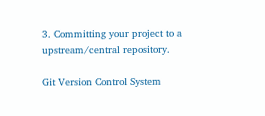3. Committing your project to a upstream/central repository.

Git Version Control System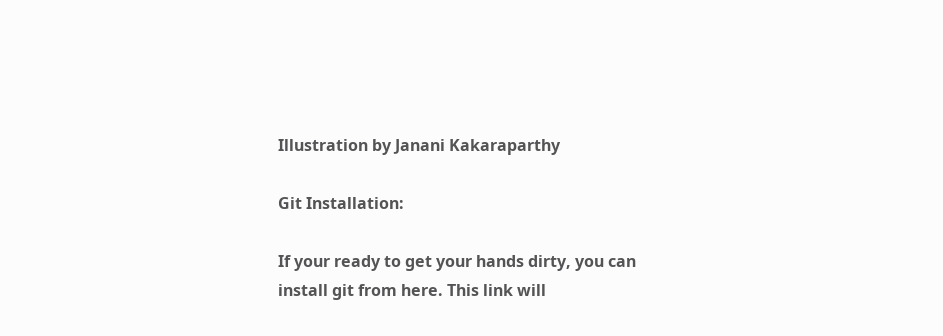Illustration by Janani Kakaraparthy

Git Installation:

If your ready to get your hands dirty, you can install git from here. This link will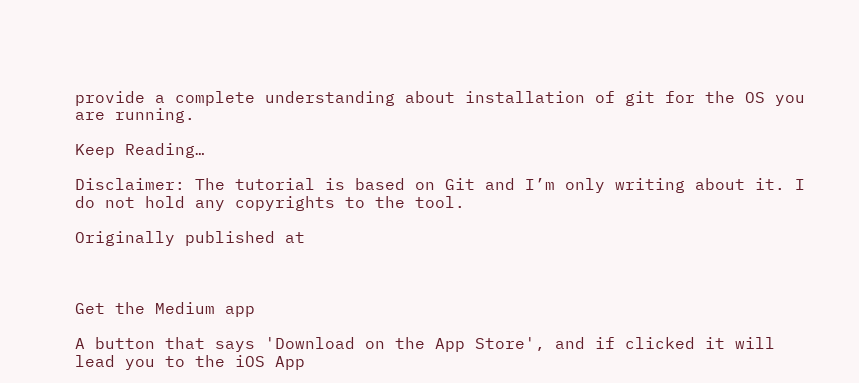provide a complete understanding about installation of git for the OS you are running.

Keep Reading…

Disclaimer: The tutorial is based on Git and I’m only writing about it. I do not hold any copyrights to the tool.

Originally published at



Get the Medium app

A button that says 'Download on the App Store', and if clicked it will lead you to the iOS App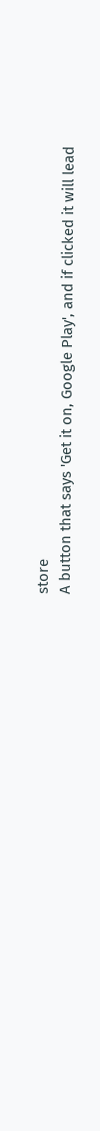store
A button that says 'Get it on, Google Play', and if clicked it will lead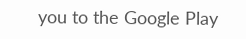you to the Google Play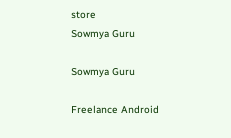store
Sowmya Guru

Sowmya Guru

Freelance Android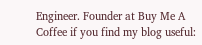Engineer. Founder at Buy Me A Coffee if you find my blog useful: